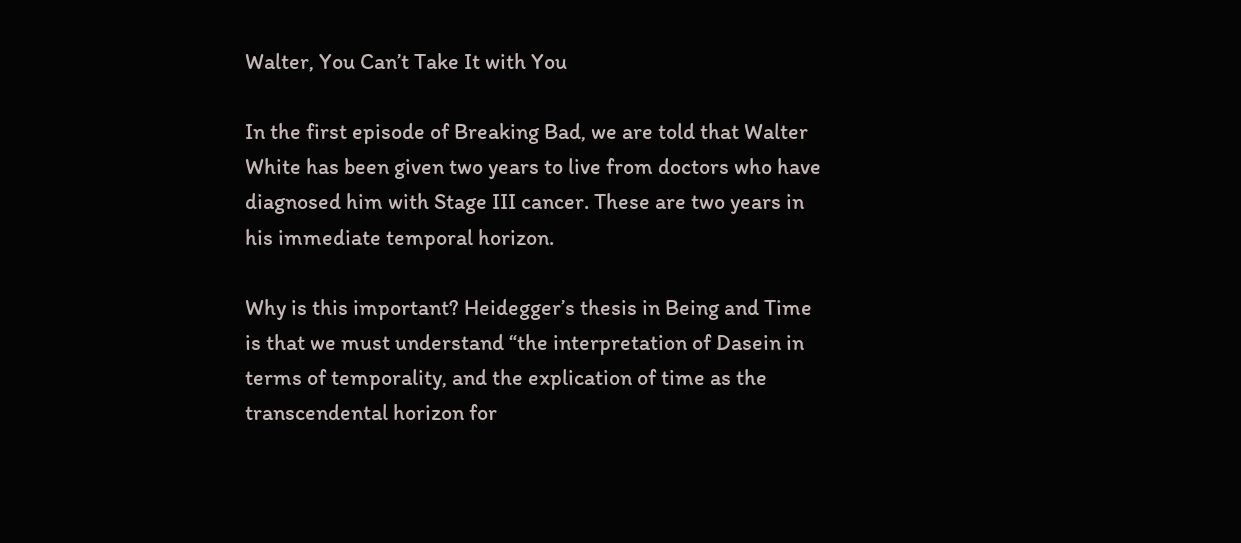Walter, You Can’t Take It with You

In the first episode of Breaking Bad, we are told that Walter White has been given two years to live from doctors who have diagnosed him with Stage III cancer. These are two years in his immediate temporal horizon.

Why is this important? Heidegger’s thesis in Being and Time is that we must understand “the interpretation of Dasein in terms of temporality, and the explication of time as the transcendental horizon for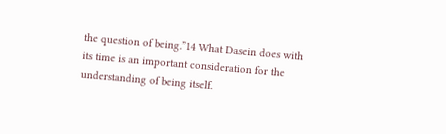the question of being.”14 What Dasein does with its time is an important consideration for the understanding of being itself.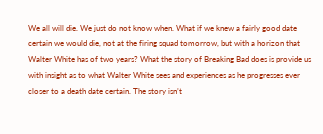We all will die. We just do not know when. What if we knew a fairly good date certain we would die, not at the firing squad tomorrow, but with a horizon that Walter White has of two years? What the story of Breaking Bad does is provide us with insight as to what Walter White sees and experiences as he progresses ever closer to a death date certain. The story isn’t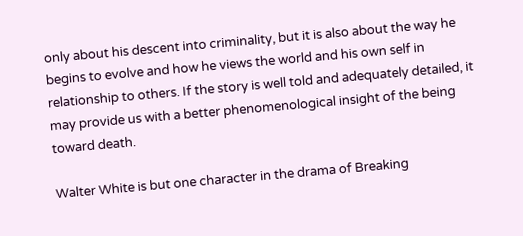only about his descent into criminality, but it is also about the way he begins to evolve and how he views the world and his own self in relationship to others. If the story is well told and adequately detailed, it may provide us with a better phenomenological insight of the being toward death.

Walter White is but one character in the drama of Breaking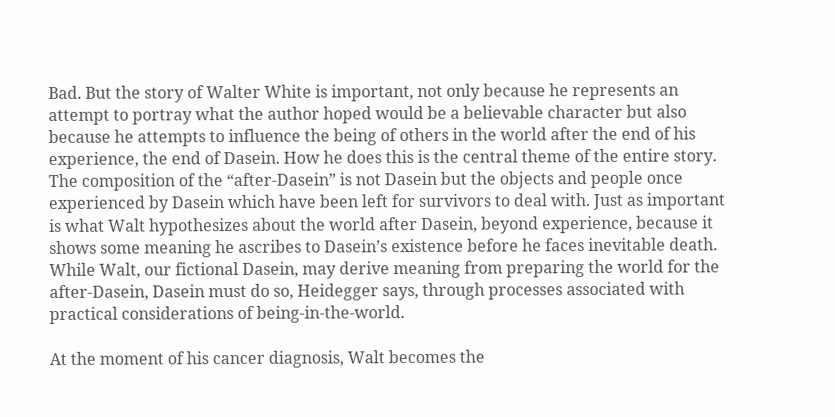Bad. But the story of Walter White is important, not only because he represents an attempt to portray what the author hoped would be a believable character but also because he attempts to influence the being of others in the world after the end of his experience, the end of Dasein. How he does this is the central theme of the entire story. The composition of the “after-Dasein” is not Dasein but the objects and people once experienced by Dasein which have been left for survivors to deal with. Just as important is what Walt hypothesizes about the world after Dasein, beyond experience, because it shows some meaning he ascribes to Dasein’s existence before he faces inevitable death. While Walt, our fictional Dasein, may derive meaning from preparing the world for the after-Dasein, Dasein must do so, Heidegger says, through processes associated with practical considerations of being-in-the-world.

At the moment of his cancer diagnosis, Walt becomes the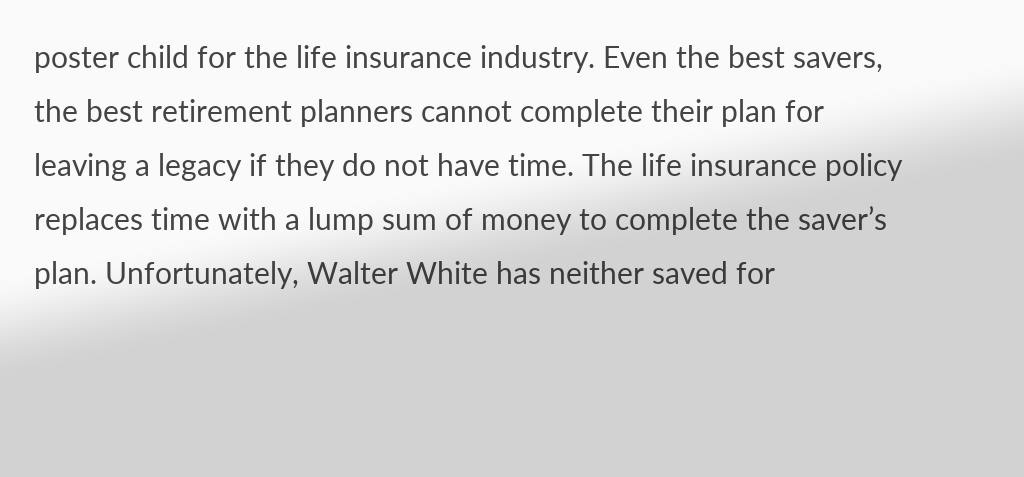poster child for the life insurance industry. Even the best savers, the best retirement planners cannot complete their plan for leaving a legacy if they do not have time. The life insurance policy replaces time with a lump sum of money to complete the saver’s plan. Unfortunately, Walter White has neither saved for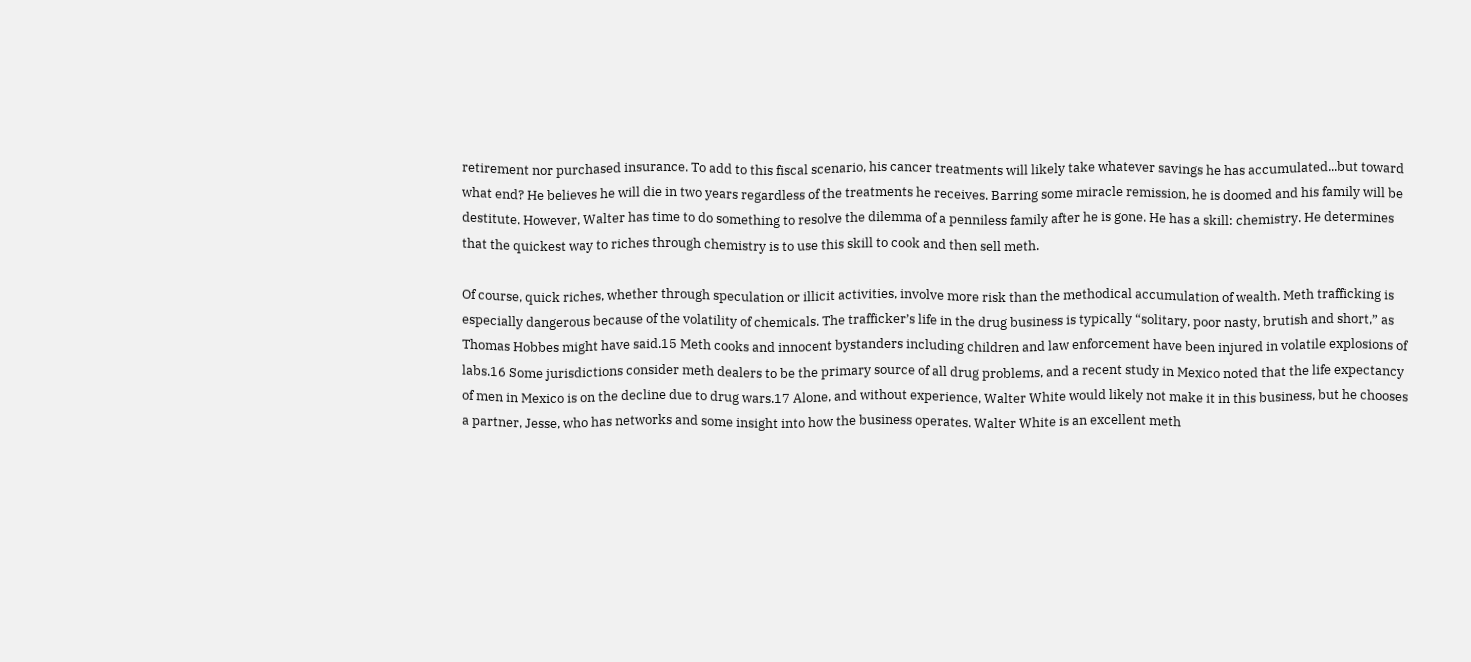retirement nor purchased insurance. To add to this fiscal scenario, his cancer treatments will likely take whatever savings he has accumulated...but toward what end? He believes he will die in two years regardless of the treatments he receives. Barring some miracle remission, he is doomed and his family will be destitute. However, Walter has time to do something to resolve the dilemma of a penniless family after he is gone. He has a skill: chemistry. He determines that the quickest way to riches through chemistry is to use this skill to cook and then sell meth.

Of course, quick riches, whether through speculation or illicit activities, involve more risk than the methodical accumulation of wealth. Meth trafficking is especially dangerous because of the volatility of chemicals. The trafficker’s life in the drug business is typically “solitary, poor nasty, brutish and short,” as Thomas Hobbes might have said.15 Meth cooks and innocent bystanders including children and law enforcement have been injured in volatile explosions of labs.16 Some jurisdictions consider meth dealers to be the primary source of all drug problems, and a recent study in Mexico noted that the life expectancy of men in Mexico is on the decline due to drug wars.17 Alone, and without experience, Walter White would likely not make it in this business, but he chooses a partner, Jesse, who has networks and some insight into how the business operates. Walter White is an excellent meth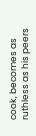cook, becomes as ruthless as his peers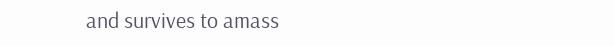and survives to amass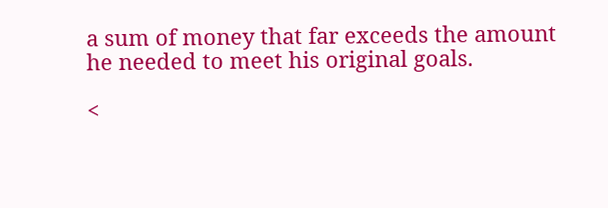a sum of money that far exceeds the amount he needed to meet his original goals.

<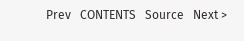Prev   CONTENTS   Source   Next >